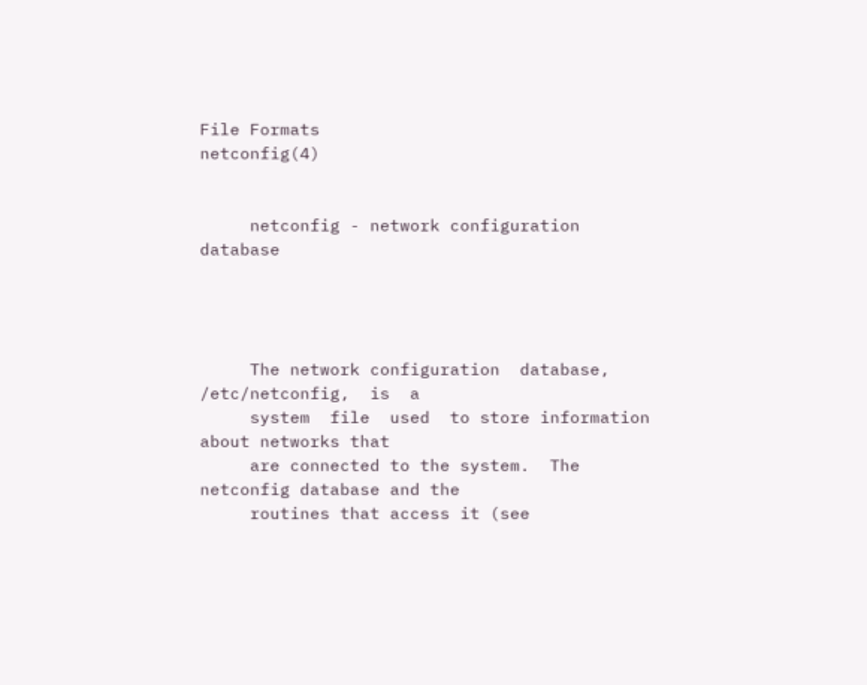File Formats                                         netconfig(4)


     netconfig - network configuration database




     The network configuration  database,  /etc/netconfig,  is  a
     system  file  used  to store information about networks that
     are connected to the system.  The netconfig database and the
     routines that access it (see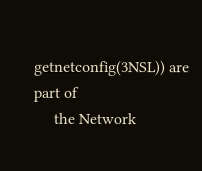getnetconfig(3NSL)) are part of
     the Network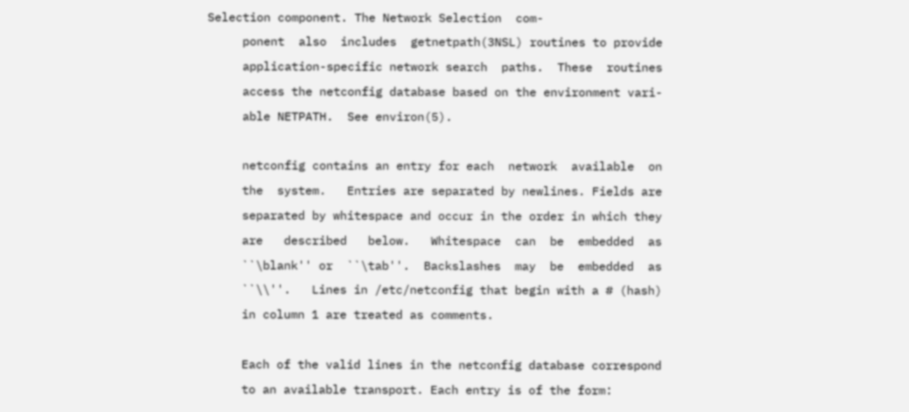Selection component. The Network Selection  com-
     ponent  also  includes  getnetpath(3NSL) routines to provide
     application-specific network search  paths.  These  routines
     access the netconfig database based on the environment vari-
     able NETPATH.  See environ(5).

     netconfig contains an entry for each  network  available  on
     the  system.   Entries are separated by newlines. Fields are
     separated by whitespace and occur in the order in which they
     are   described   below.   Whitespace  can  be  embedded  as
     ``\blank'' or  ``\tab''.  Backslashes  may  be  embedded  as
     ``\\''.   Lines in /etc/netconfig that begin with a # (hash)
     in column 1 are treated as comments.

     Each of the valid lines in the netconfig database correspond
     to an available transport. Each entry is of the form: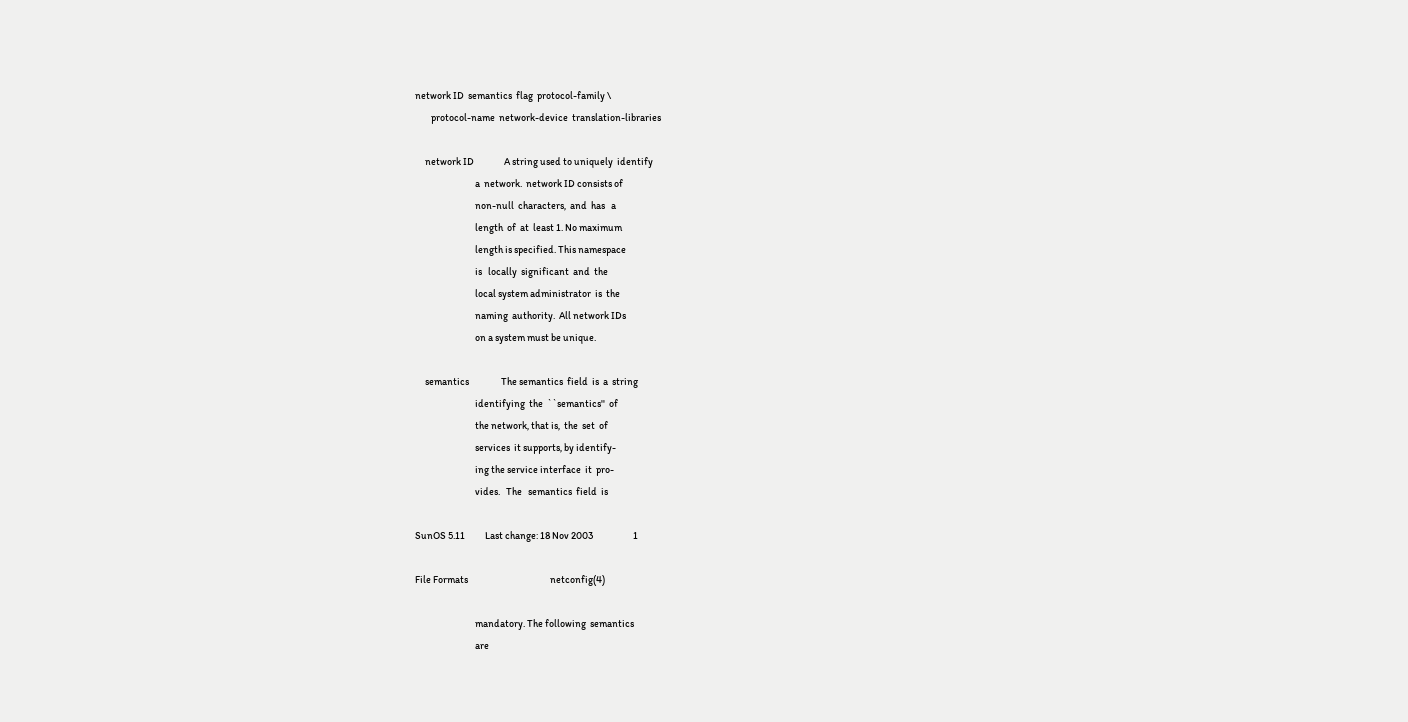network ID  semantics  flag  protocol-family \
        protocol-name  network-device  translation-libraries

     network ID               A string used to uniquely  identify
                              a  network.  network ID consists of
                              non-null  characters,  and  has   a
                              length  of  at  least 1. No maximum
                              length is specified. This namespace
                              is   locally  significant  and  the
                              local system administrator  is  the
                              naming  authority.  All network IDs
                              on a system must be unique.

     semantics                The semantics  field  is  a  string
                              identifying  the  ``semantics''  of
                              the network, that is,  the  set  of
                              services  it supports, by identify-
                              ing the service interface  it  pro-
                              vides.   The   semantics  field  is

SunOS 5.11          Last change: 18 Nov 2003                    1

File Formats                                         netconfig(4)

                              mandatory. The following  semantics
                              are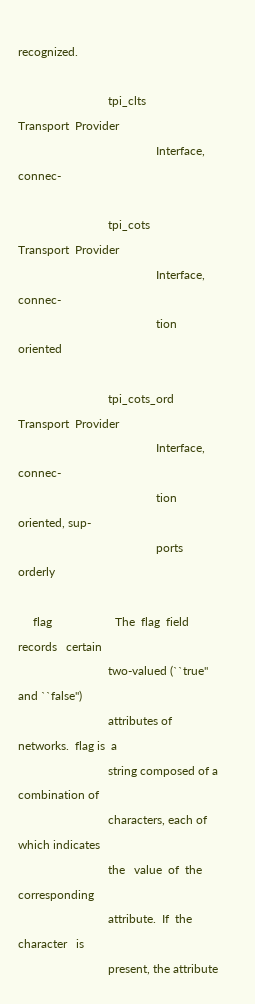recognized.

                              tpi_clts        Transport  Provider
                                              Interface,  connec-

                              tpi_cots        Transport  Provider
                                              Interface,  connec-
                                              tion oriented

                              tpi_cots_ord    Transport  Provider
                                              Interface,  connec-
                                              tion oriented, sup-
                                              ports       orderly

     flag                     The  flag  field  records   certain
                              two-valued (``true'' and ``false'')
                              attributes of networks.  flag is  a
                              string composed of a combination of
                              characters, each of which indicates
                              the   value  of  the  corresponding
                              attribute.  If  the  character   is
                              present, the attribute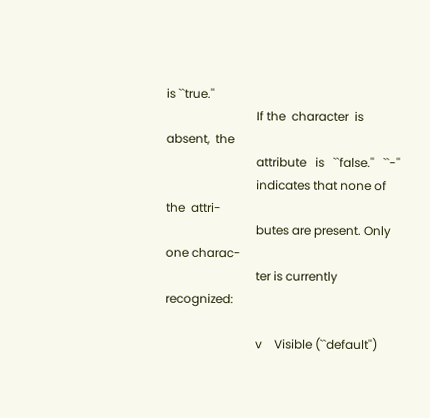is ``true.''
                              If the  character  is  absent,  the
                              attribute   is   ``false.''   ``-''
                              indicates that none of  the  attri-
                              butes are present. Only one charac-
                              ter is currently recognized:

                              v    Visible (``default'')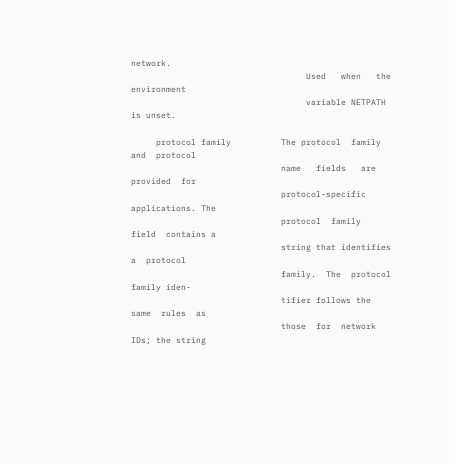network.
                                   Used   when   the  environment
                                   variable NETPATH is unset.

     protocol family          The protocol  family  and  protocol
                              name   fields   are   provided  for
                              protocol-specific applications. The
                              protocol  family  field  contains a
                              string that identifies  a  protocol
                              family.  The  protocol family iden-
                              tifier follows the  same  rules  as
                              those  for  network IDs; the string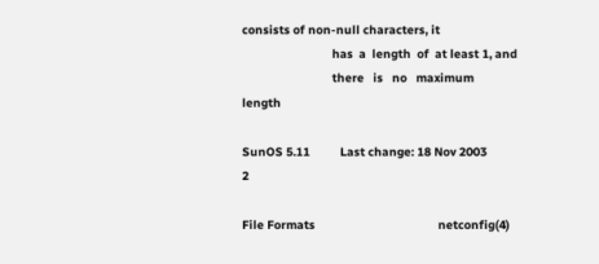consists of non-null characters, it
                              has  a  length  of  at least 1, and
                              there   is   no   maximum    length

SunOS 5.11          Last change: 18 Nov 2003                    2

File Formats                                         netconfig(4)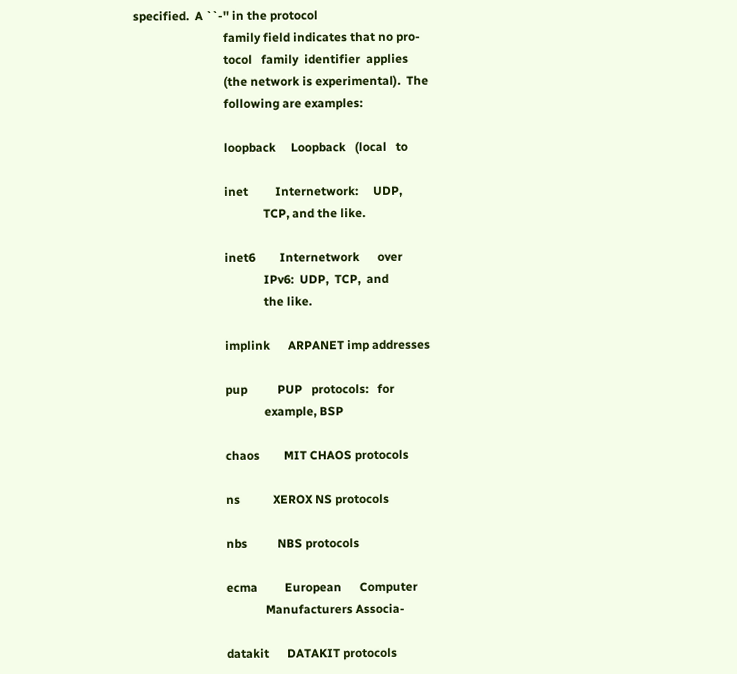specified.  A ``-'' in the protocol
                              family field indicates that no pro-
                              tocol   family  identifier  applies
                              (the network is experimental).  The
                              following are examples:

                              loopback     Loopback   (local   to

                              inet         Internetwork:     UDP,
                                           TCP, and the like.

                              inet6        Internetwork      over
                                           IPv6:  UDP,  TCP,  and
                                           the like.

                              implink      ARPANET imp addresses

                              pup          PUP   protocols:   for
                                           example, BSP

                              chaos        MIT CHAOS protocols

                              ns           XEROX NS protocols

                              nbs          NBS protocols

                              ecma         European      Computer
                                           Manufacturers Associa-

                              datakit      DATAKIT protocols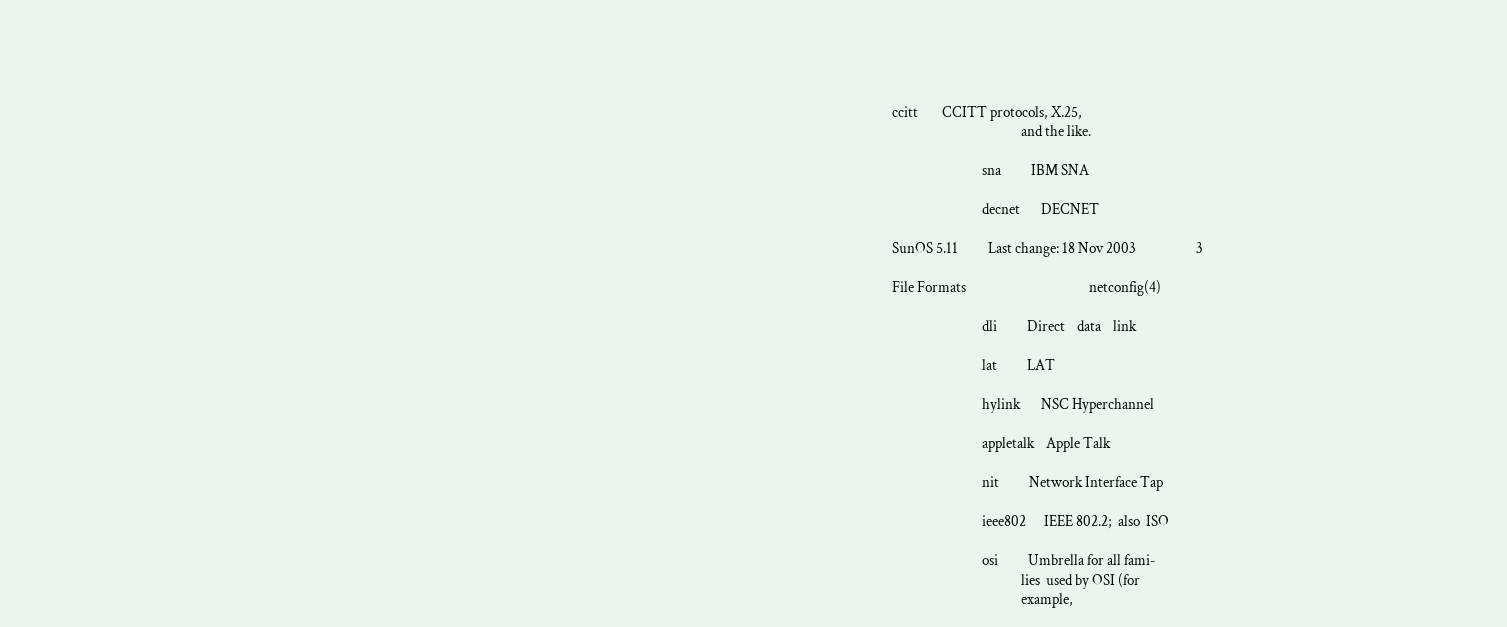ccitt        CCITT protocols, X.25,
                                           and the like.

                              sna          IBM SNA

                              decnet       DECNET

SunOS 5.11          Last change: 18 Nov 2003                    3

File Formats                                         netconfig(4)

                              dli          Direct    data    link

                              lat          LAT

                              hylink       NSC Hyperchannel

                              appletalk    Apple Talk

                              nit          Network Interface Tap

                              ieee802      IEEE 802.2;  also  ISO

                              osi          Umbrella for all fami-
                                           lies  used by OSI (for
                                           example,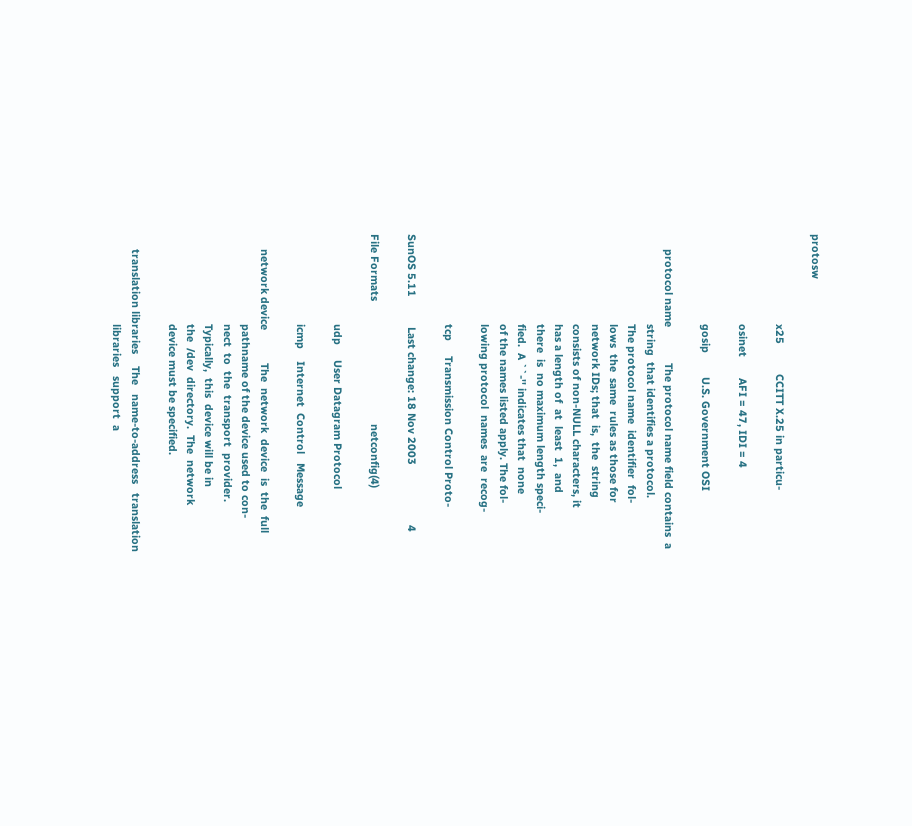protosw

                              x25          CCITT X.25 in particu-

                              osinet       AFI = 47, IDI = 4

                              gosip        U.S. Government OSI

     protocol name            The protocol name field contains  a
                              string  that identifies a protocol.
                              The protocol name  identifier  fol-
                              lows  the  same  rules as those for
                              network IDs; that  is,  the  string
                              consists of non-NULL characters, it
                              has a length of  at  least  1,  and
                              there  is  no maximum length speci-
                              fied.  A ``-'' indicates that  none
                              of the names listed apply. The fol-
                              lowing protocol  names  are  recog-

                              tcp     Transmission Control Proto-

SunOS 5.11          Last change: 18 Nov 2003                    4

File Formats                                         netconfig(4)

                              udp     User Datagram Protocol

                              icmp    Internet  Control   Message

     network device           The  network  device  is  the  full
                              pathname of the device used to con-
                              nect  to  the  transport  provider.
                              Typically,  this  device will be in
                              the  /dev  directory.  The  network
                              device must be specified.

     translation libraries    The   name-to-address   translation
                              libraries   support  a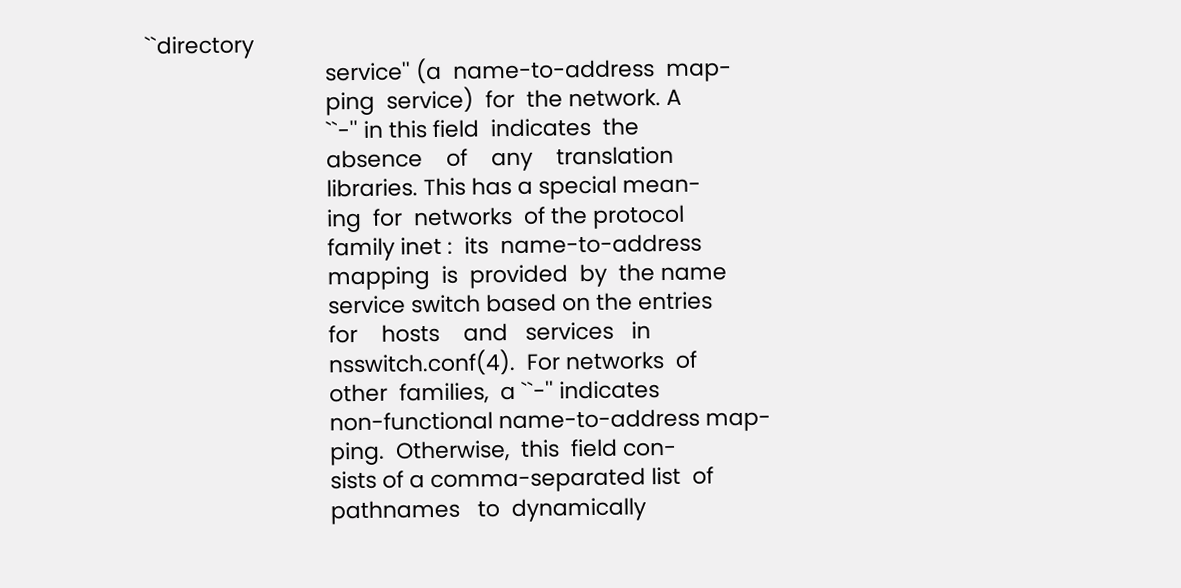``directory
                              service'' (a  name-to-address  map-
                              ping  service)  for  the network. A
                              ``-'' in this field  indicates  the
                              absence    of    any    translation
                              libraries. This has a special mean-
                              ing  for  networks  of the protocol
                              family inet :  its  name-to-address
                              mapping  is  provided  by  the name
                              service switch based on the entries
                              for    hosts    and   services   in
                              nsswitch.conf(4).  For networks  of
                              other  families,  a ``-'' indicates
                              non-functional name-to-address map-
                              ping.  Otherwise,  this  field con-
                              sists of a comma-separated list  of
                              pathnames   to  dynamically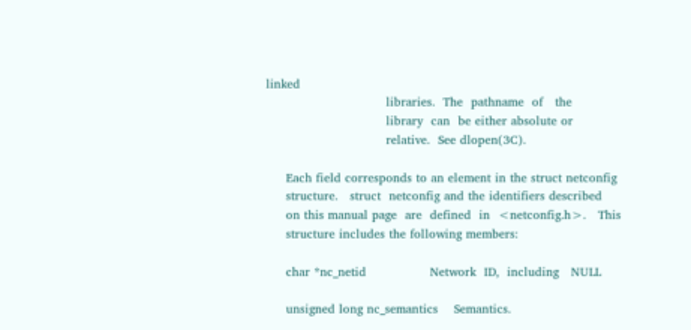linked
                              libraries.  The  pathname  of   the
                              library  can  be either absolute or
                              relative.  See dlopen(3C).

     Each field corresponds to an element in the struct netconfig
     structure.   struct  netconfig and the identifiers described
     on this manual page  are  defined  in  <netconfig.h>.   This
     structure includes the following members:

     char *nc_netid                Network  ID,  including   NULL

     unsigned long nc_semantics    Semantics.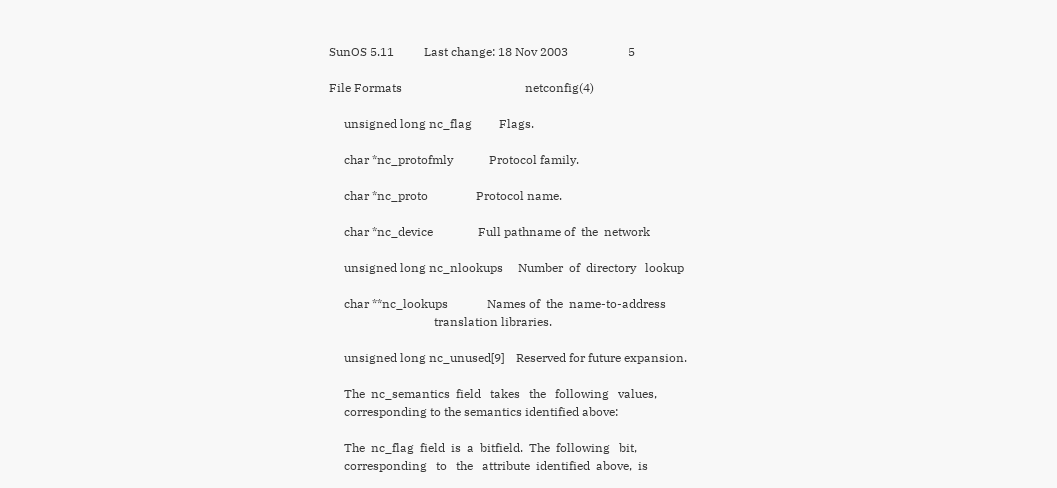SunOS 5.11          Last change: 18 Nov 2003                    5

File Formats                                         netconfig(4)

     unsigned long nc_flag         Flags.

     char *nc_protofmly            Protocol family.

     char *nc_proto                Protocol name.

     char *nc_device               Full pathname of  the  network

     unsigned long nc_nlookups     Number  of  directory   lookup

     char **nc_lookups             Names of  the  name-to-address
                                   translation libraries.

     unsigned long nc_unused[9]    Reserved for future expansion.

     The  nc_semantics  field   takes   the   following   values,
     corresponding to the semantics identified above:

     The  nc_flag  field  is  a  bitfield.  The  following   bit,
     corresponding   to   the   attribute  identified  above,  is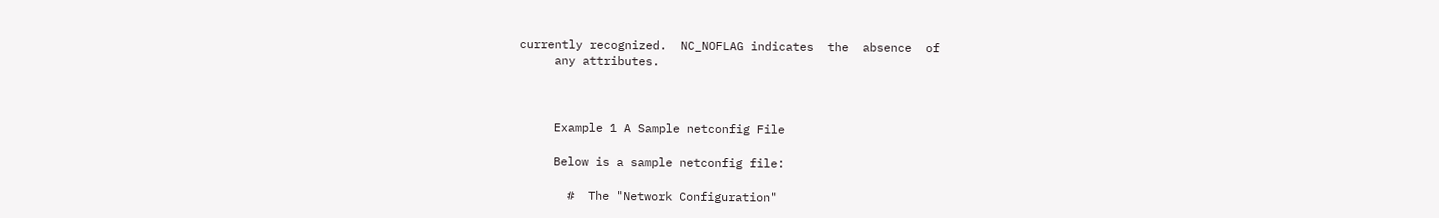currently recognized.  NC_NOFLAG indicates  the  absence  of
     any attributes.



     Example 1 A Sample netconfig File

     Below is a sample netconfig file:

       #  The "Network Configuration"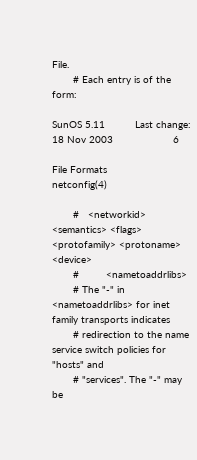File.
       # Each entry is of the form:

SunOS 5.11          Last change: 18 Nov 2003                    6

File Formats                                         netconfig(4)

       #   <networkid> <semantics> <flags> <protofamily> <protoname> <device>
       #         <nametoaddrlibs>
       # The "-" in <nametoaddrlibs> for inet family transports indicates
       # redirection to the name service switch policies for "hosts" and
       # "services". The "-" may be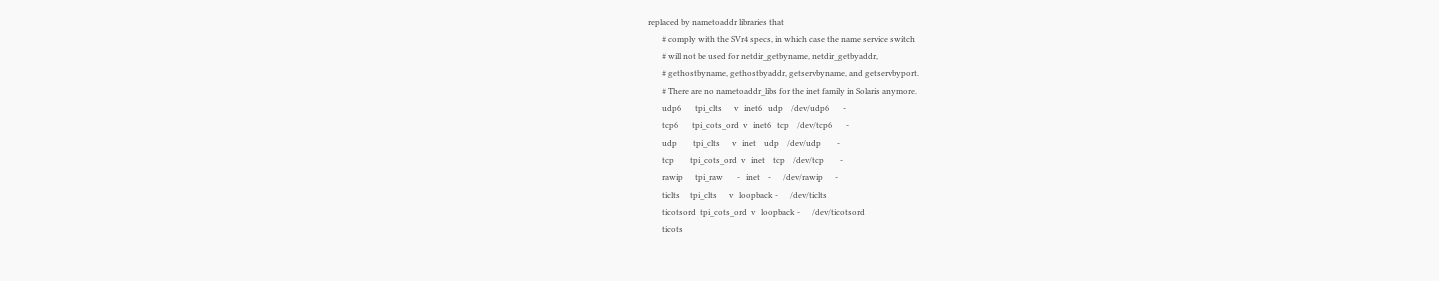replaced by nametoaddr libraries that
       # comply with the SVr4 specs, in which case the name service switch
       # will not be used for netdir_getbyname, netdir_getbyaddr,
       # gethostbyname, gethostbyaddr, getservbyname, and getservbyport.
       # There are no nametoaddr_libs for the inet family in Solaris anymore.
       udp6       tpi_clts      v   inet6   udp    /dev/udp6       -
       tcp6       tpi_cots_ord  v   inet6   tcp    /dev/tcp6       -
       udp        tpi_clts      v   inet    udp    /dev/udp        -
       tcp        tpi_cots_ord  v   inet    tcp    /dev/tcp        -
       rawip      tpi_raw       -   inet    -      /dev/rawip      -
       ticlts     tpi_clts      v   loopback -      /dev/ticlts
       ticotsord  tpi_cots_ord  v   loopback -      /dev/ticotsord
       ticots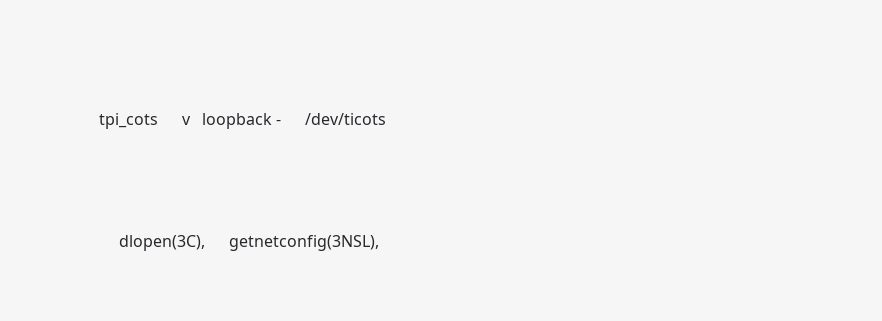tpi_cots      v   loopback -      /dev/ticots




     dlopen(3C),      getnetconfig(3NSL),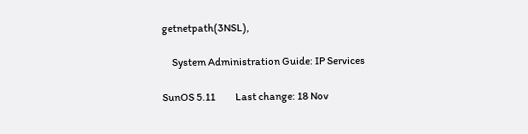getnetpath(3NSL),

     System Administration Guide: IP Services

SunOS 5.11          Last change: 18 Nov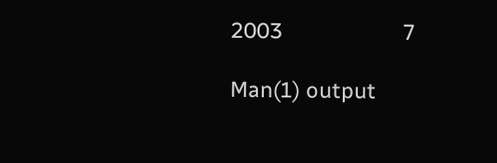2003                    7

Man(1) output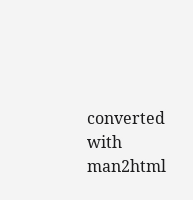converted with man2html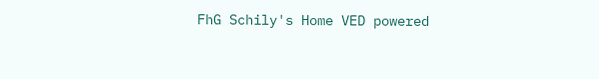FhG Schily's Home VED powered